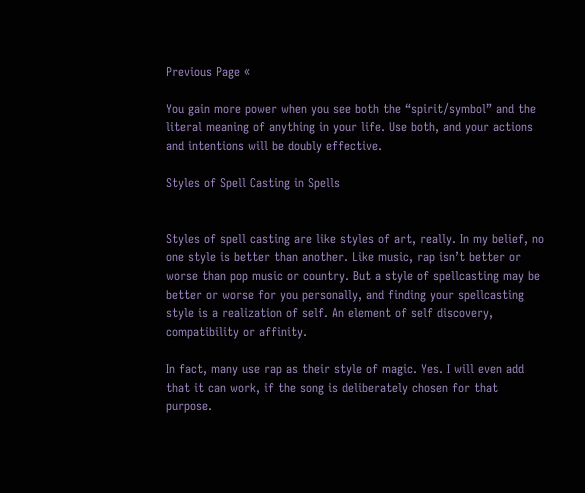Previous Page «

You gain more power when you see both the “spirit/symbol” and the literal meaning of anything in your life. Use both, and your actions and intentions will be doubly effective.

Styles of Spell Casting in Spells


Styles of spell casting are like styles of art, really. In my belief, no one style is better than another. Like music, rap isn’t better or worse than pop music or country. But a style of spellcasting may be better or worse for you personally, and finding your spellcasting style is a realization of self. An element of self discovery, compatibility or affinity.

In fact, many use rap as their style of magic. Yes. I will even add that it can work, if the song is deliberately chosen for that purpose.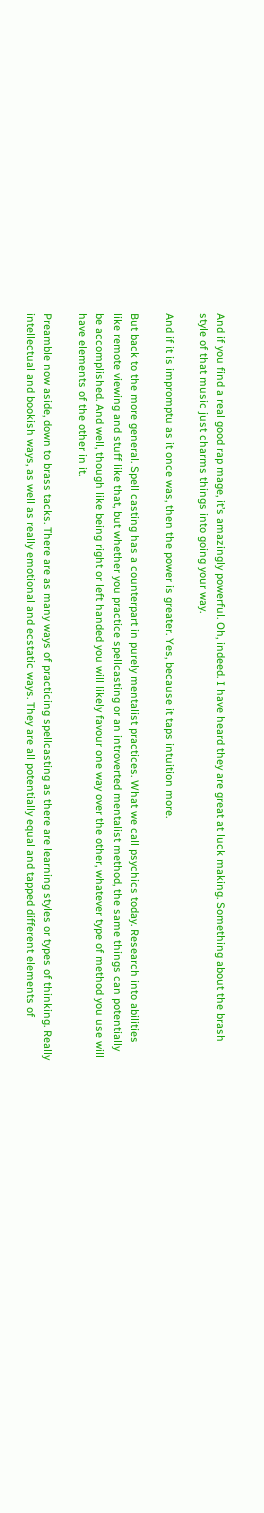And if you find a real good rap mage, it’s amazingly powerful. Oh, indeed. I have heard they are great at luck making. Something about the brash style of that music just charms things into going your way.

And if it is impromptu as it once was, then the power is greater. Yes, because it taps intuition more.

But back to the more general. Spell casting has a counterpart in purely mentalist practices. What we call psychics today. Research into abilities like remote viewing and stuff like that, but whether you practice spellcasting or an introverted mentalist method, the same things can potentially be accomplished. And well, though like being right or left handed you will likely favour one way over the other, whatever type of method you use will have elements of the other in it.

Preamble now aside, down to brass tacks. There are as many ways of practicing spellcasting as there are learning styles or types of thinking. Really intellectual and bookish ways, as well as really emotional and ecstatic ways. They are all potentially equal and tapped different elements of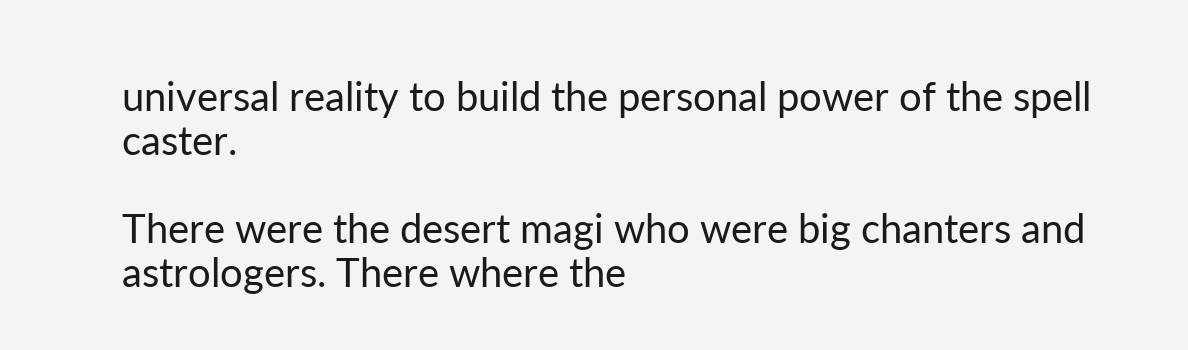universal reality to build the personal power of the spell caster.

There were the desert magi who were big chanters and astrologers. There where the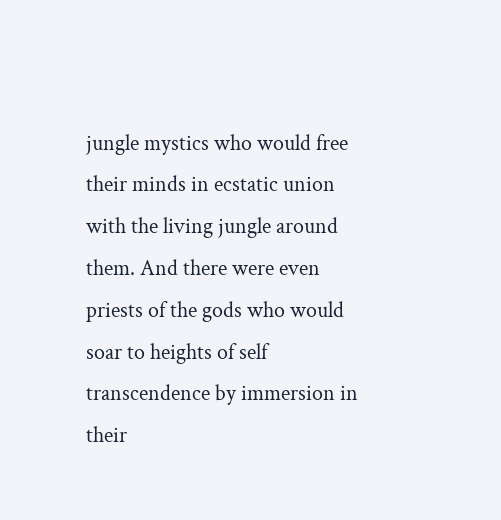jungle mystics who would free their minds in ecstatic union with the living jungle around them. And there were even priests of the gods who would soar to heights of self transcendence by immersion in their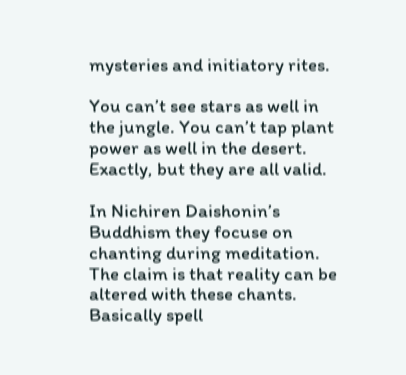mysteries and initiatory rites.

You can’t see stars as well in the jungle. You can’t tap plant power as well in the desert. Exactly, but they are all valid.

In Nichiren Daishonin’s Buddhism they focuse on chanting during meditation. The claim is that reality can be altered with these chants. Basically spell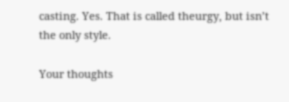casting. Yes. That is called theurgy, but isn’t the only style.

Your thoughts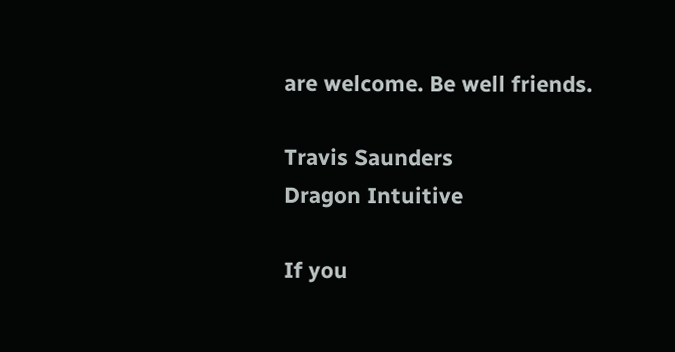are welcome. Be well friends.

Travis Saunders
Dragon Intuitive

If you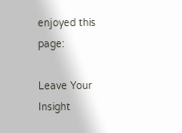enjoyed this page:

Leave Your Insight